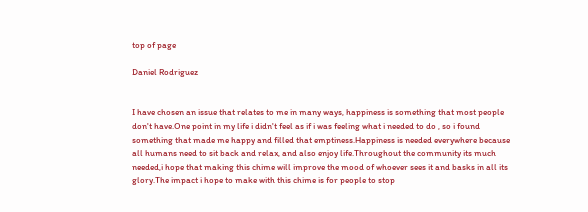top of page

Daniel Rodriguez


I have chosen an issue that relates to me in many ways, happiness is something that most people don't have.One point in my life i didn't feel as if i was feeling what i needed to do , so i found something that made me happy and filled that emptiness.Happiness is needed everywhere because all humans need to sit back and relax, and also enjoy life.Throughout the community its much needed,i hope that making this chime will improve the mood of whoever sees it and basks in all its glory.The impact i hope to make with this chime is for people to stop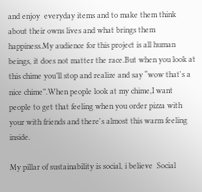and enjoy  everyday items and to make them think about their owns lives and what brings them happiness.My audience for this project is all human beings, it does not matter the race.But when you look at this chime you’ll stop and realize and say “wow that's a nice chime”.When people look at my chime,I want people to get that feeling when you order pizza with your with friends and there's almost this warm feeling inside.

My pillar of sustainability is social, i believe  Social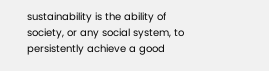sustainability is the ability of society, or any social system, to persistently achieve a good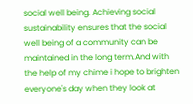social well being. Achieving social sustainability ensures that the social well being of a community can be maintained in the long term.And with the help of my chime i hope to brighten everyone's day when they look at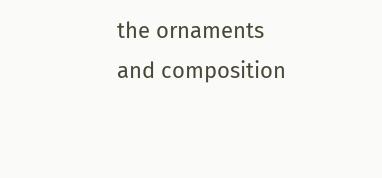the ornaments and composition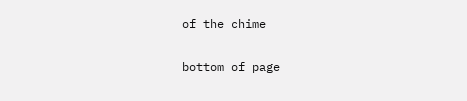of the chime

bottom of page